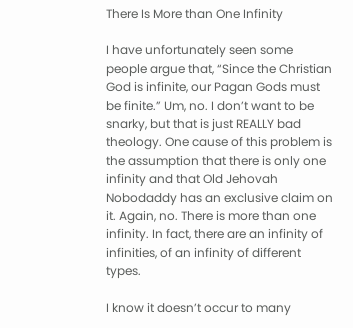There Is More than One Infinity

I have unfortunately seen some people argue that, “Since the Christian God is infinite, our Pagan Gods must be finite.” Um, no. I don’t want to be snarky, but that is just REALLY bad theology. One cause of this problem is the assumption that there is only one infinity and that Old Jehovah Nobodaddy has an exclusive claim on it. Again, no. There is more than one infinity. In fact, there are an infinity of infinities, of an infinity of different types.

I know it doesn’t occur to many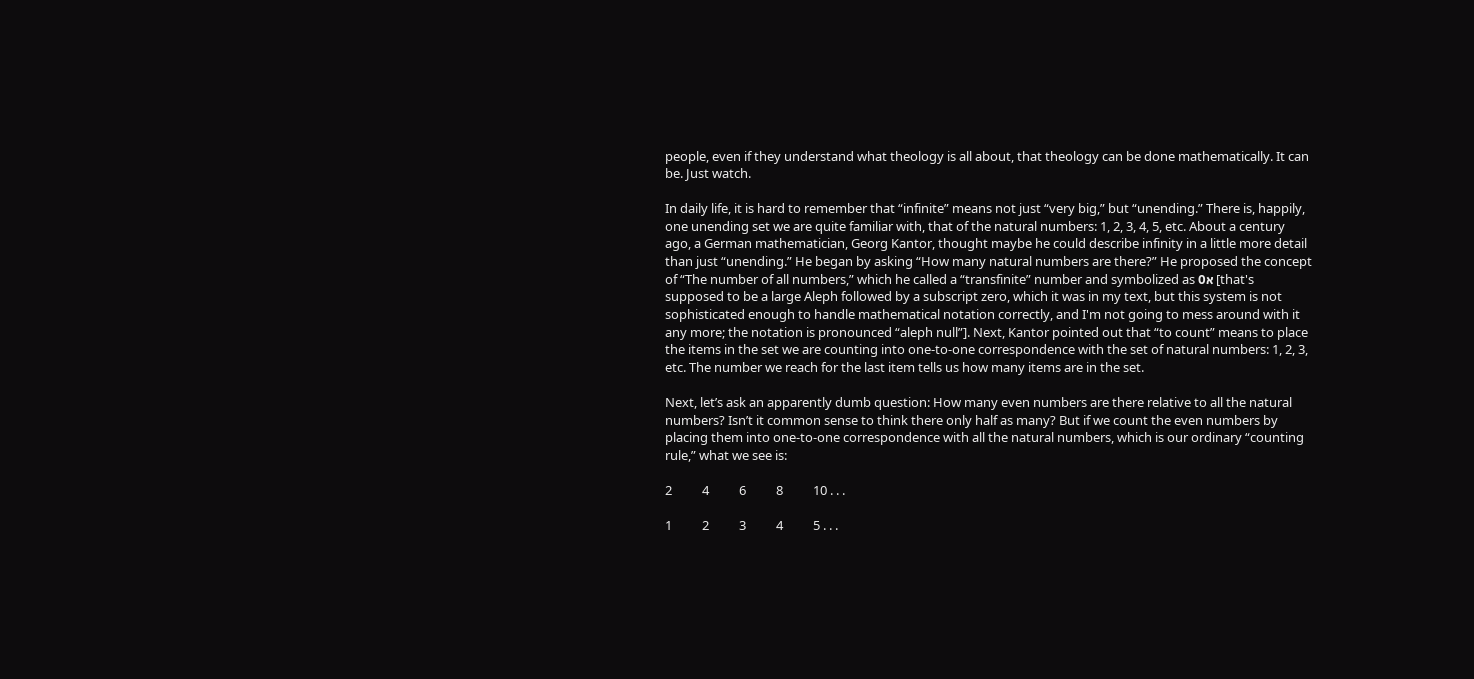people, even if they understand what theology is all about, that theology can be done mathematically. It can be. Just watch.

In daily life, it is hard to remember that “infinite” means not just “very big,” but “unending.” There is, happily, one unending set we are quite familiar with, that of the natural numbers: 1, 2, 3, 4, 5, etc. About a century ago, a German mathematician, Georg Kantor, thought maybe he could describe infinity in a little more detail than just “unending.” He began by asking “How many natural numbers are there?” He proposed the concept of “The number of all numbers,” which he called a “transfinite” number and symbolized as א0 [that's supposed to be a large Aleph followed by a subscript zero, which it was in my text, but this system is not sophisticated enough to handle mathematical notation correctly, and I'm not going to mess around with it any more; the notation is pronounced “aleph null”]. Next, Kantor pointed out that “to count” means to place the items in the set we are counting into one-to-one correspondence with the set of natural numbers: 1, 2, 3, etc. The number we reach for the last item tells us how many items are in the set.

Next, let’s ask an apparently dumb question: How many even numbers are there relative to all the natural numbers? Isn’t it common sense to think there only half as many? But if we count the even numbers by placing them into one-to-one correspondence with all the natural numbers, which is our ordinary “counting rule,” what we see is:

2          4          6          8          10 . . .

1          2          3          4          5 . . .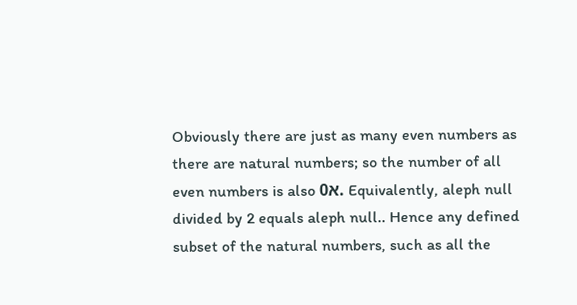Obviously there are just as many even numbers as there are natural numbers; so the number of all even numbers is also א0. Equivalently, aleph null divided by 2 equals aleph null.. Hence any defined subset of the natural numbers, such as all the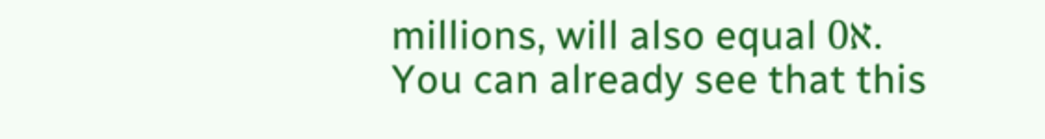millions, will also equal א0. You can already see that this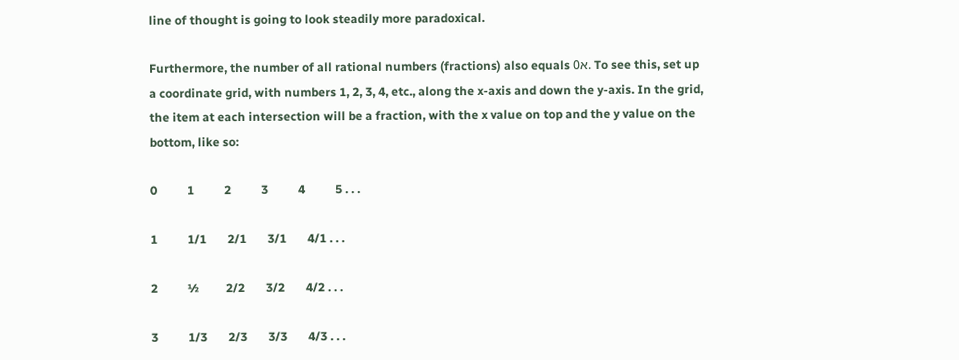line of thought is going to look steadily more paradoxical.

Furthermore, the number of all rational numbers (fractions) also equals א0. To see this, set up a coordinate grid, with numbers 1, 2, 3, 4, etc., along the x-axis and down the y-axis. In the grid, the item at each intersection will be a fraction, with the x value on top and the y value on the bottom, like so:

0          1          2          3          4          5 . . .

1          1/1       2/1       3/1       4/1 . . .

2          ½         2/2       3/2       4/2 . . .

3          1/3       2/3       3/3       4/3 . . .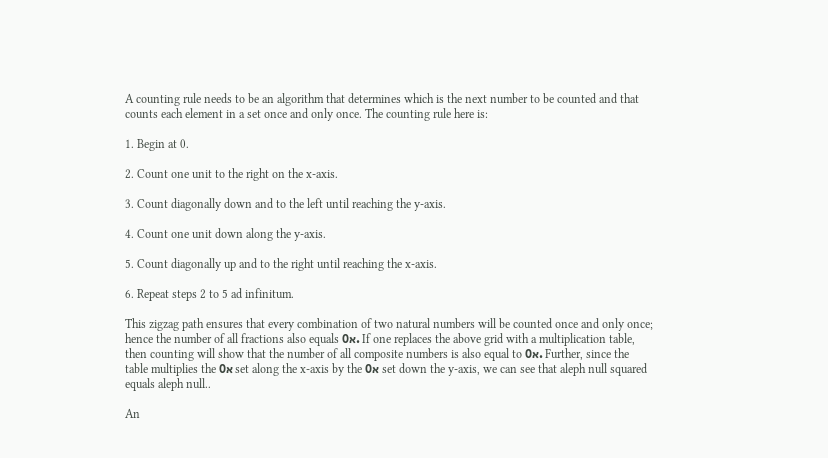A counting rule needs to be an algorithm that determines which is the next number to be counted and that counts each element in a set once and only once. The counting rule here is:

1. Begin at 0.

2. Count one unit to the right on the x-axis.

3. Count diagonally down and to the left until reaching the y-axis.

4. Count one unit down along the y-axis.

5. Count diagonally up and to the right until reaching the x-axis.

6. Repeat steps 2 to 5 ad infinitum.

This zigzag path ensures that every combination of two natural numbers will be counted once and only once; hence the number of all fractions also equals א0. If one replaces the above grid with a multiplication table, then counting will show that the number of all composite numbers is also equal to א0. Further, since the table multiplies the א0 set along the x-axis by the א0 set down the y-axis, we can see that aleph null squared equals aleph null..

An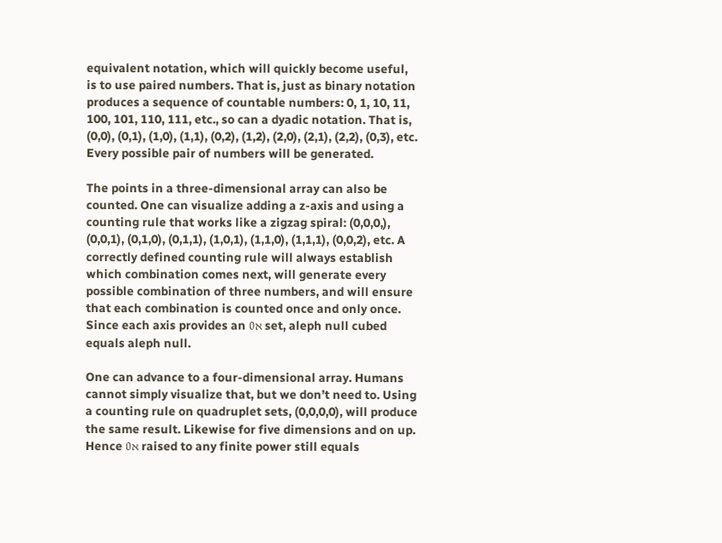equivalent notation, which will quickly become useful, is to use paired numbers. That is, just as binary notation produces a sequence of countable numbers: 0, 1, 10, 11, 100, 101, 110, 111, etc., so can a dyadic notation. That is, (0,0), (0,1), (1,0), (1,1), (0,2), (1,2), (2,0), (2,1), (2,2), (0,3), etc. Every possible pair of numbers will be generated.

The points in a three-dimensional array can also be counted. One can visualize adding a z-axis and using a counting rule that works like a zigzag spiral: (0,0,0,), (0,0,1), (0,1,0), (0,1,1), (1,0,1), (1,1,0), (1,1,1), (0,0,2), etc. A correctly defined counting rule will always establish which combination comes next, will generate every possible combination of three numbers, and will ensure that each combination is counted once and only once. Since each axis provides an א0 set, aleph null cubed equals aleph null.

One can advance to a four-dimensional array. Humans cannot simply visualize that, but we don’t need to. Using a counting rule on quadruplet sets, (0,0,0,0), will produce the same result. Likewise for five dimensions and on up. Hence א0 raised to any finite power still equals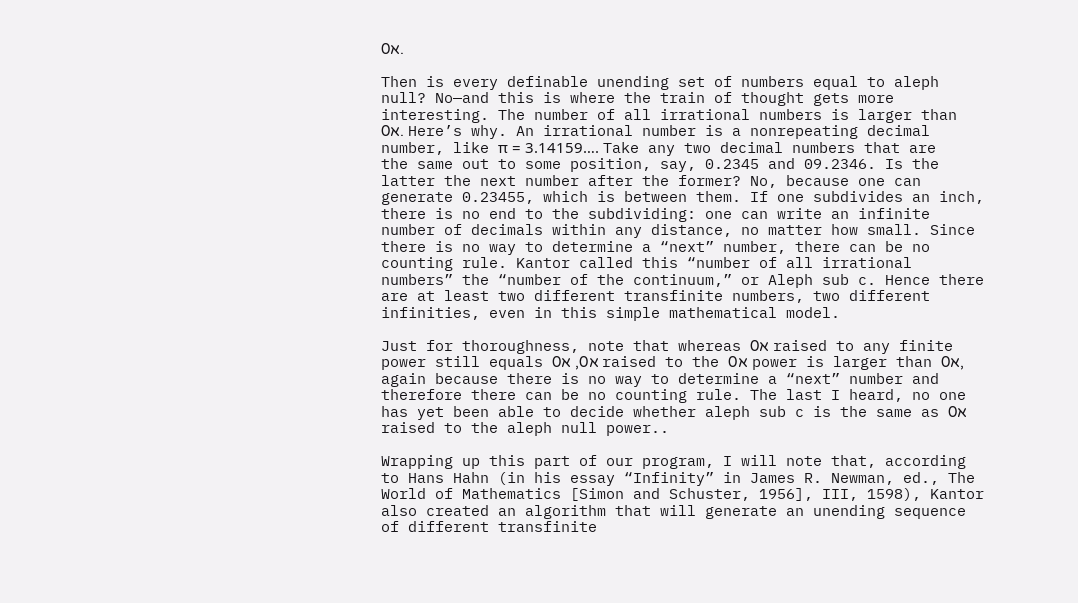א0.

Then is every definable unending set of numbers equal to aleph null? No—and this is where the train of thought gets more interesting. The number of all irrational numbers is larger than א0. Here’s why. An irrational number is a nonrepeating decimal number, like π = 3.14159…. Take any two decimal numbers that are the same out to some position, say, 0.2345 and 09.2346. Is the latter the next number after the former? No, because one can generate 0.23455, which is between them. If one subdivides an inch, there is no end to the subdividing: one can write an infinite number of decimals within any distance, no matter how small. Since there is no way to determine a “next” number, there can be no counting rule. Kantor called this “number of all irrational numbers” the “number of the continuum,” or Aleph sub c. Hence there are at least two different transfinite numbers, two different infinities, even in this simple mathematical model.

Just for thoroughness, note that whereas א0 raised to any finite power still equals א0, א0 raised to the א0 power is larger than א0, again because there is no way to determine a “next” number and therefore there can be no counting rule. The last I heard, no one has yet been able to decide whether aleph sub c is the same as א0 raised to the aleph null power..

Wrapping up this part of our program, I will note that, according to Hans Hahn (in his essay “Infinity” in James R. Newman, ed., The World of Mathematics [Simon and Schuster, 1956], III, 1598), Kantor also created an algorithm that will generate an unending sequence of different transfinite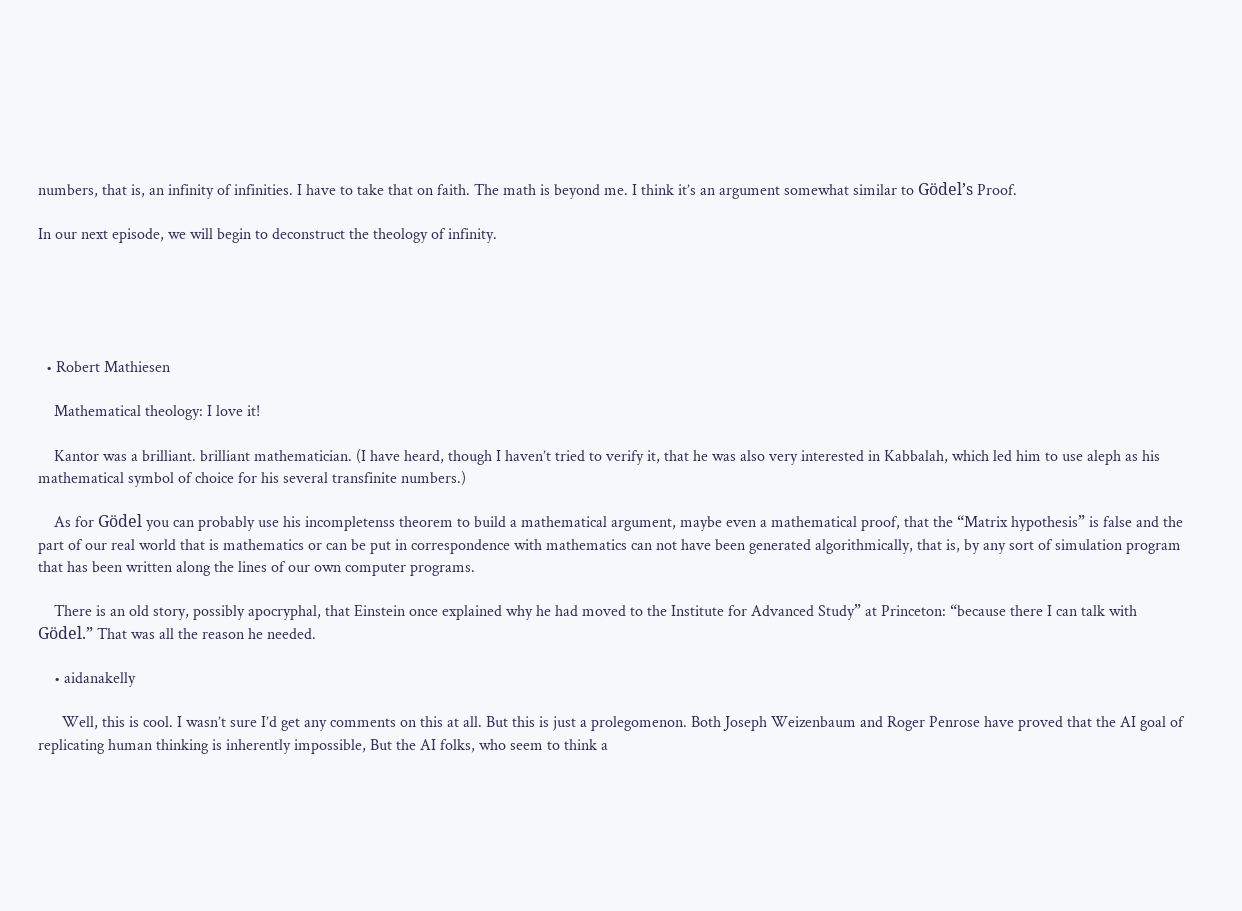numbers, that is, an infinity of infinities. I have to take that on faith. The math is beyond me. I think it’s an argument somewhat similar to Gödel’s Proof.

In our next episode, we will begin to deconstruct the theology of infinity.





  • Robert Mathiesen

    Mathematical theology: I love it!

    Kantor was a brilliant. brilliant mathematician. (I have heard, though I haven’t tried to verify it, that he was also very interested in Kabbalah, which led him to use aleph as his mathematical symbol of choice for his several transfinite numbers.)

    As for Gödel you can probably use his incompletenss theorem to build a mathematical argument, maybe even a mathematical proof, that the “Matrix hypothesis” is false and the part of our real world that is mathematics or can be put in correspondence with mathematics can not have been generated algorithmically, that is, by any sort of simulation program that has been written along the lines of our own computer programs.

    There is an old story, possibly apocryphal, that Einstein once explained why he had moved to the Institute for Advanced Study” at Princeton: “because there I can talk with Gödel.” That was all the reason he needed.

    • aidanakelly

      Well, this is cool. I wasn’t sure I’d get any comments on this at all. But this is just a prolegomenon. Both Joseph Weizenbaum and Roger Penrose have proved that the AI goal of replicating human thinking is inherently impossible, But the AI folks, who seem to think a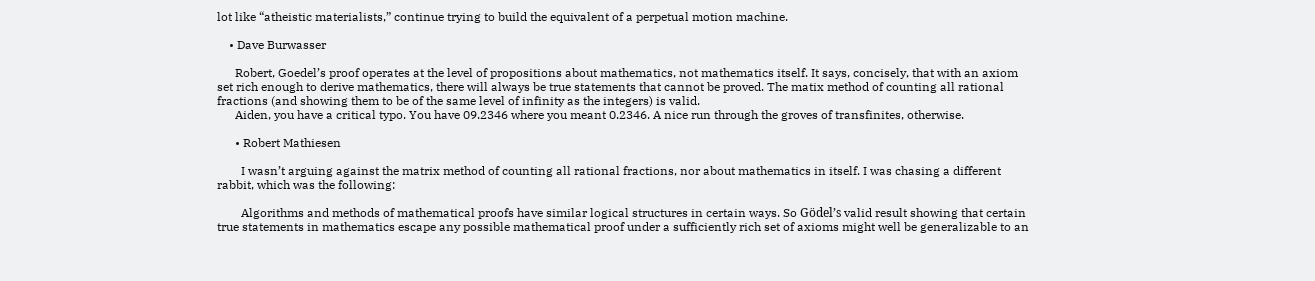lot like “atheistic materialists,” continue trying to build the equivalent of a perpetual motion machine.

    • Dave Burwasser

      Robert, Goedel’s proof operates at the level of propositions about mathematics, not mathematics itself. It says, concisely, that with an axiom set rich enough to derive mathematics, there will always be true statements that cannot be proved. The matix method of counting all rational fractions (and showing them to be of the same level of infinity as the integers) is valid.
      Aiden, you have a critical typo. You have 09.2346 where you meant 0.2346. A nice run through the groves of transfinites, otherwise.

      • Robert Mathiesen

        I wasn’t arguing against the matrix method of counting all rational fractions, nor about mathematics in itself. I was chasing a different rabbit, which was the following:

        Algorithms and methods of mathematical proofs have similar logical structures in certain ways. So Gödel’s valid result showing that certain true statements in mathematics escape any possible mathematical proof under a sufficiently rich set of axioms might well be generalizable to an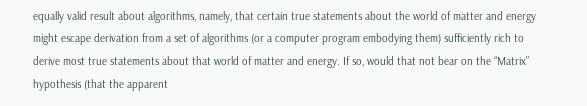equally valid result about algorithms, namely, that certain true statements about the world of matter and energy might escape derivation from a set of algorithms (or a computer program embodying them) sufficiently rich to derive most true statements about that world of matter and energy. If so, would that not bear on the “Matrix” hypothesis (that the apparent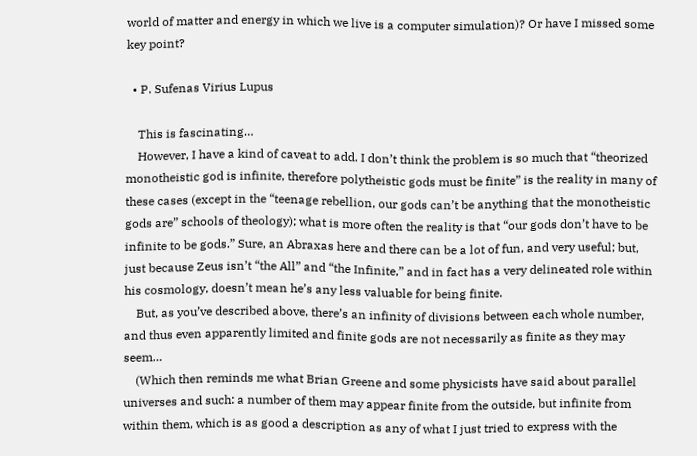world of matter and energy in which we live is a computer simulation)? Or have I missed some key point?

  • P. Sufenas Virius Lupus

    This is fascinating…
    However, I have a kind of caveat to add. I don’t think the problem is so much that “theorized monotheistic god is infinite, therefore polytheistic gods must be finite” is the reality in many of these cases (except in the “teenage rebellion, our gods can’t be anything that the monotheistic gods are” schools of theology); what is more often the reality is that “our gods don’t have to be infinite to be gods.” Sure, an Abraxas here and there can be a lot of fun, and very useful; but, just because Zeus isn’t “the All” and “the Infinite,” and in fact has a very delineated role within his cosmology, doesn’t mean he’s any less valuable for being finite.
    But, as you’ve described above, there’s an infinity of divisions between each whole number, and thus even apparently limited and finite gods are not necessarily as finite as they may seem…
    (Which then reminds me what Brian Greene and some physicists have said about parallel universes and such: a number of them may appear finite from the outside, but infinite from within them, which is as good a description as any of what I just tried to express with the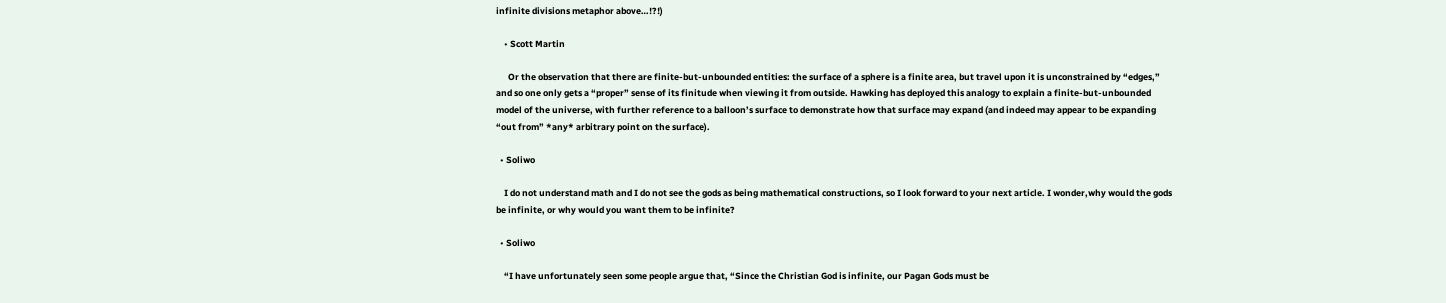infinite divisions metaphor above…!?!)

    • Scott Martin

      Or the observation that there are finite-but-unbounded entities: the surface of a sphere is a finite area, but travel upon it is unconstrained by “edges,” and so one only gets a “proper” sense of its finitude when viewing it from outside. Hawking has deployed this analogy to explain a finite-but-unbounded model of the universe, with further reference to a balloon’s surface to demonstrate how that surface may expand (and indeed may appear to be expanding “out from” *any* arbitrary point on the surface).

  • Soliwo

    I do not understand math and I do not see the gods as being mathematical constructions, so I look forward to your next article. I wonder,why would the gods be infinite, or why would you want them to be infinite?

  • Soliwo

    “I have unfortunately seen some people argue that, “Since the Christian God is infinite, our Pagan Gods must be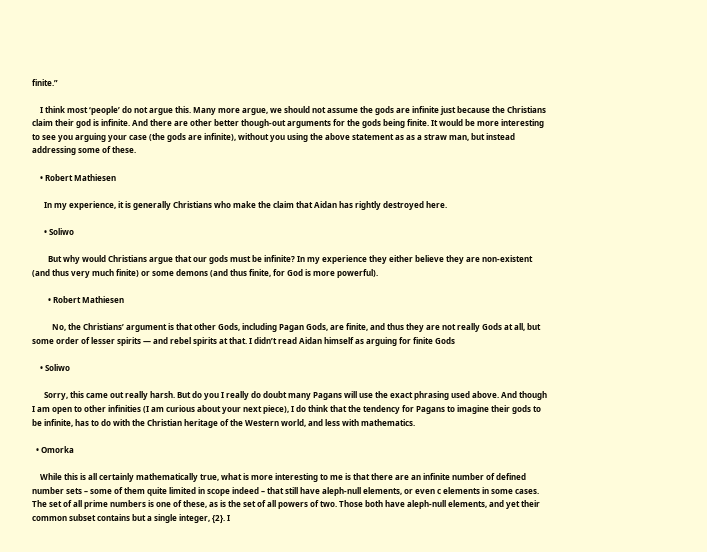finite.”

    I think most ‘people’ do not argue this. Many more argue, we should not assume the gods are infinite just because the Christians claim their god is infinite. And there are other better though-out arguments for the gods being finite. It would be more interesting to see you arguing your case (the gods are infinite), without you using the above statement as as a straw man, but instead addressing some of these.

    • Robert Mathiesen

      In my experience, it is generally Christians who make the claim that Aidan has rightly destroyed here.

      • Soliwo

        But why would Christians argue that our gods must be infinite? In my experience they either believe they are non-existent (and thus very much finite) or some demons (and thus finite, for God is more powerful).

        • Robert Mathiesen

          No, the Christians’ argument is that other Gods, including Pagan Gods, are finite, and thus they are not really Gods at all, but some order of lesser spirits — and rebel spirits at that. I didn’t read Aidan himself as arguing for finite Gods

    • Soliwo

      Sorry, this came out really harsh. But do you I really do doubt many Pagans will use the exact phrasing used above. And though I am open to other infinities (I am curious about your next piece), I do think that the tendency for Pagans to imagine their gods to be infinite, has to do with the Christian heritage of the Western world, and less with mathematics.

  • Omorka

    While this is all certainly mathematically true, what is more interesting to me is that there are an infinite number of defined number sets – some of them quite limited in scope indeed – that still have aleph-null elements, or even c elements in some cases. The set of all prime numbers is one of these, as is the set of all powers of two. Those both have aleph-null elements, and yet their common subset contains but a single integer, {2}. I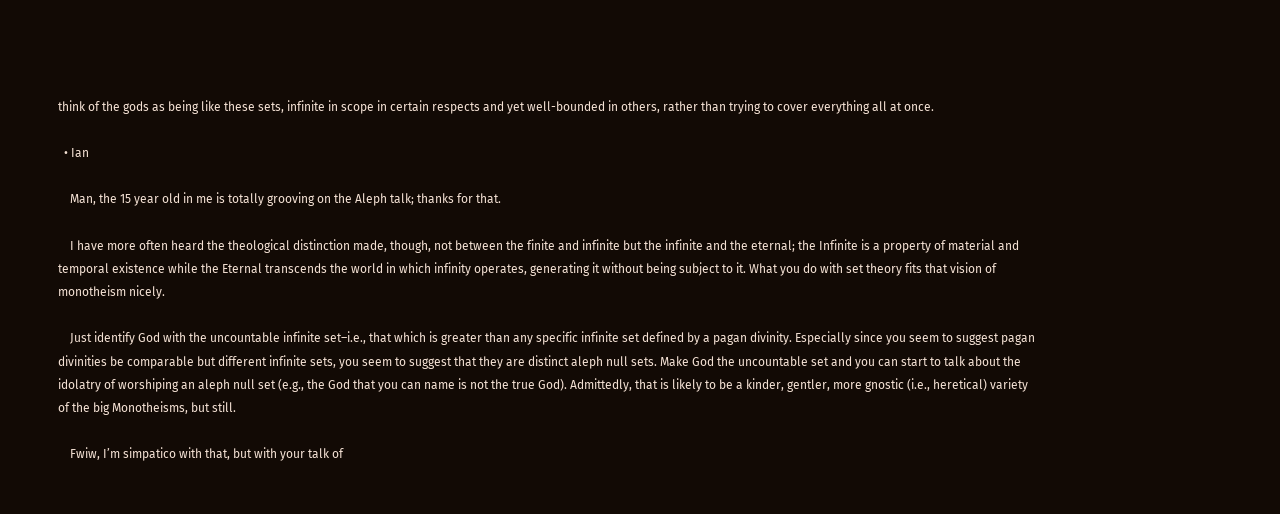think of the gods as being like these sets, infinite in scope in certain respects and yet well-bounded in others, rather than trying to cover everything all at once.

  • Ian

    Man, the 15 year old in me is totally grooving on the Aleph talk; thanks for that.

    I have more often heard the theological distinction made, though, not between the finite and infinite but the infinite and the eternal; the Infinite is a property of material and temporal existence while the Eternal transcends the world in which infinity operates, generating it without being subject to it. What you do with set theory fits that vision of monotheism nicely.

    Just identify God with the uncountable infinite set–i.e., that which is greater than any specific infinite set defined by a pagan divinity. Especially since you seem to suggest pagan divinities be comparable but different infinite sets, you seem to suggest that they are distinct aleph null sets. Make God the uncountable set and you can start to talk about the idolatry of worshiping an aleph null set (e.g., the God that you can name is not the true God). Admittedly, that is likely to be a kinder, gentler, more gnostic (i.e., heretical) variety of the big Monotheisms, but still.

    Fwiw, I’m simpatico with that, but with your talk of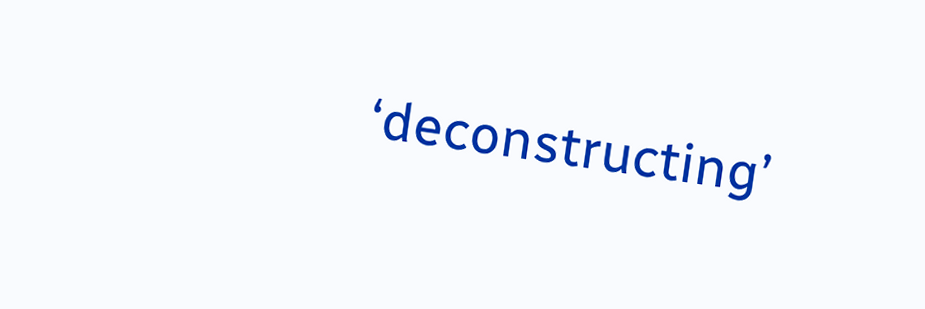‘deconstructing’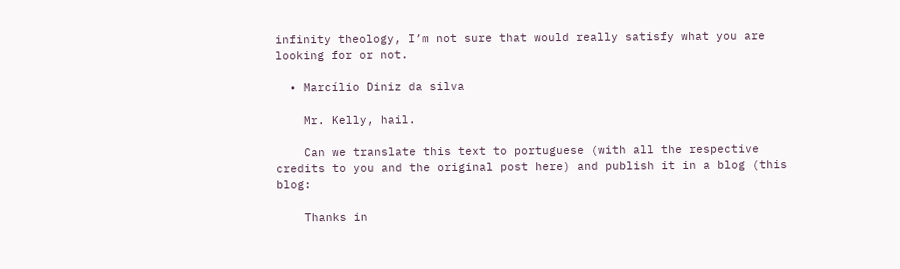infinity theology, I’m not sure that would really satisfy what you are looking for or not.

  • Marcílio Diniz da silva

    Mr. Kelly, hail.

    Can we translate this text to portuguese (with all the respective credits to you and the original post here) and publish it in a blog (this blog:

    Thanks in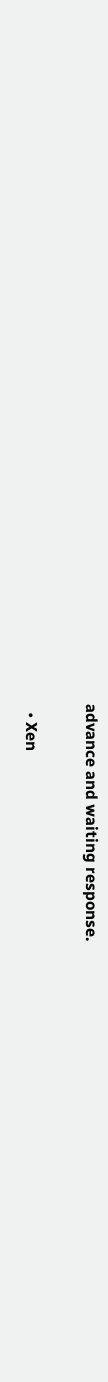advance and waiting response.

  • Xen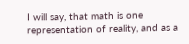I will say, that math is one representation of reality, and as a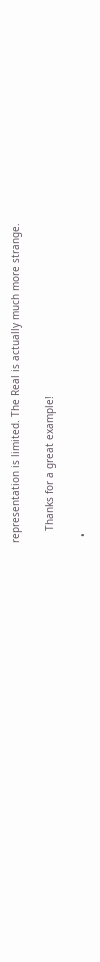representation is limited. The Real is actually much more strange.

    Thanks for a great example!

  •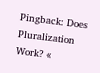Pingback: Does Pluralization Work? «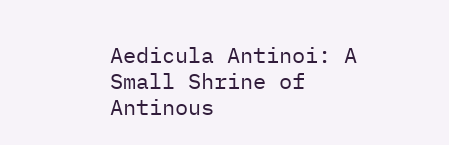Aedicula Antinoi: A Small Shrine of Antinous